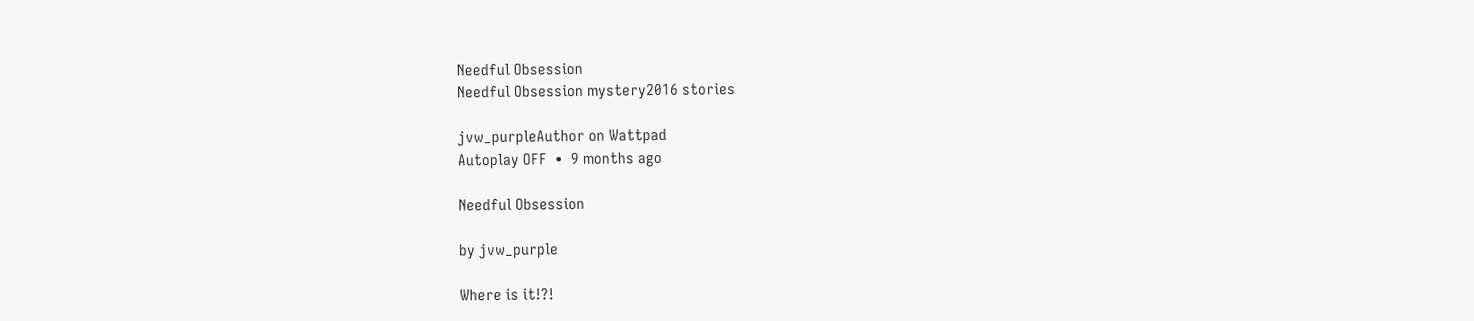Needful Obsession
Needful Obsession mystery2016 stories

jvw_purpleAuthor on Wattpad
Autoplay OFF  •  9 months ago

Needful Obsession

by jvw_purple

Where is it!?!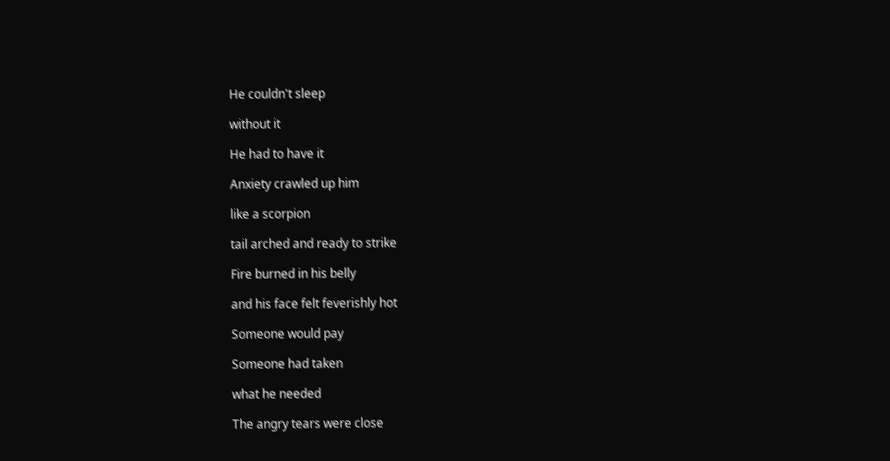He couldn't sleep

without it

He had to have it

Anxiety crawled up him

like a scorpion

tail arched and ready to strike

Fire burned in his belly

and his face felt feverishly hot

Someone would pay

Someone had taken

what he needed

The angry tears were close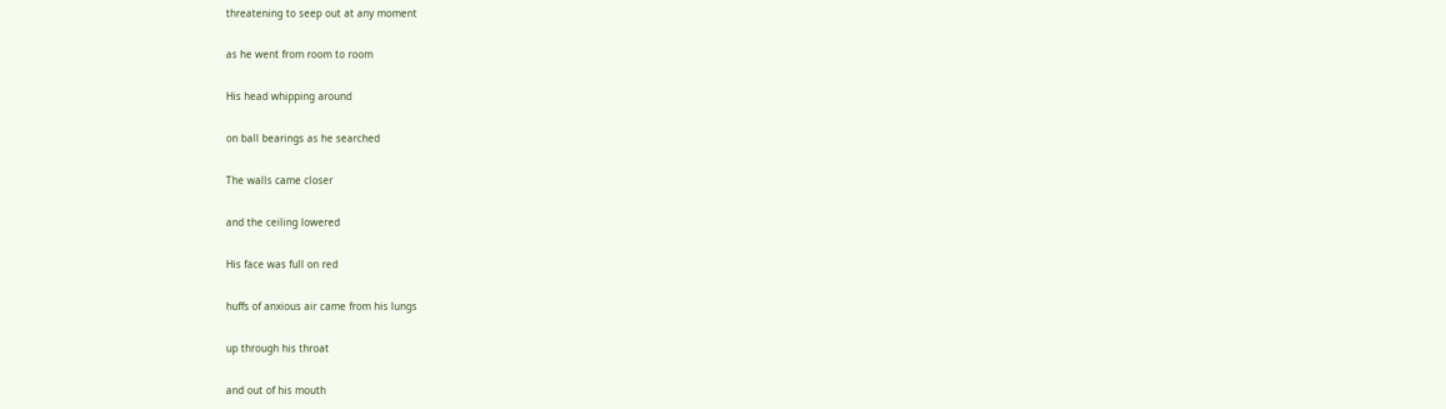threatening to seep out at any moment

as he went from room to room

His head whipping around

on ball bearings as he searched

The walls came closer

and the ceiling lowered

His face was full on red

huffs of anxious air came from his lungs

up through his throat

and out of his mouth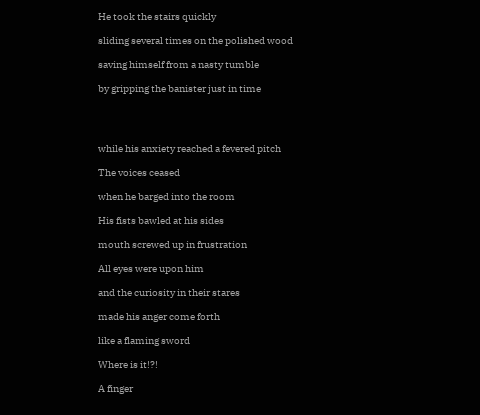He took the stairs quickly

sliding several times on the polished wood

saving himself from a nasty tumble

by gripping the banister just in time




while his anxiety reached a fevered pitch

The voices ceased

when he barged into the room

His fists bawled at his sides

mouth screwed up in frustration

All eyes were upon him

and the curiosity in their stares

made his anger come forth

like a flaming sword

Where is it!?!

A finger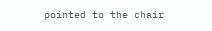pointed to the chair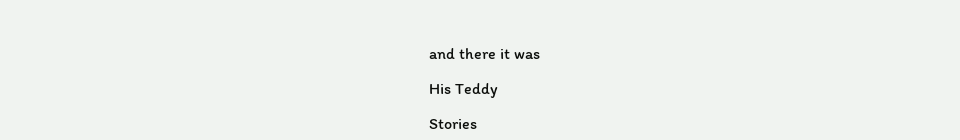and there it was

His Teddy

Stories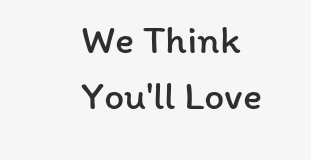We Think You'll Love